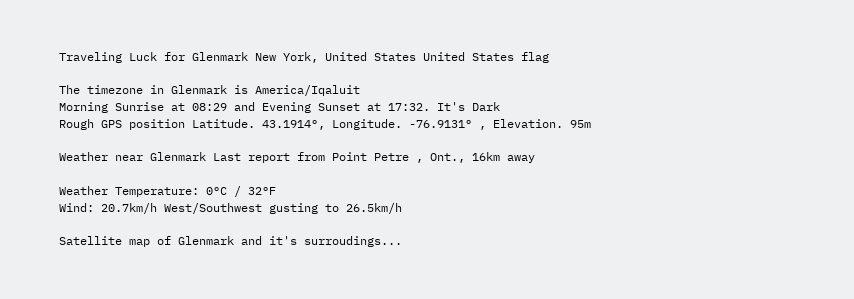Traveling Luck for Glenmark New York, United States United States flag

The timezone in Glenmark is America/Iqaluit
Morning Sunrise at 08:29 and Evening Sunset at 17:32. It's Dark
Rough GPS position Latitude. 43.1914°, Longitude. -76.9131° , Elevation. 95m

Weather near Glenmark Last report from Point Petre , Ont., 16km away

Weather Temperature: 0°C / 32°F
Wind: 20.7km/h West/Southwest gusting to 26.5km/h

Satellite map of Glenmark and it's surroudings...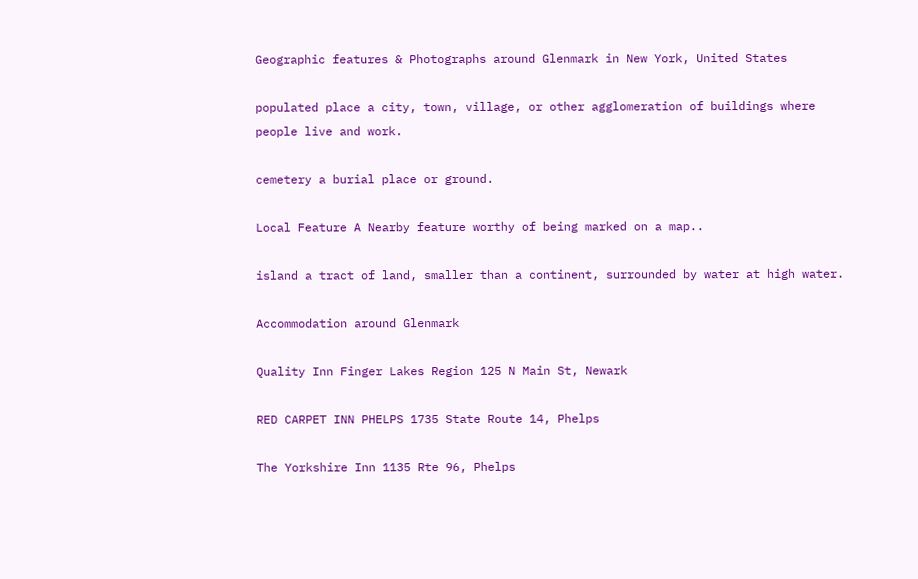Geographic features & Photographs around Glenmark in New York, United States

populated place a city, town, village, or other agglomeration of buildings where people live and work.

cemetery a burial place or ground.

Local Feature A Nearby feature worthy of being marked on a map..

island a tract of land, smaller than a continent, surrounded by water at high water.

Accommodation around Glenmark

Quality Inn Finger Lakes Region 125 N Main St, Newark

RED CARPET INN PHELPS 1735 State Route 14, Phelps

The Yorkshire Inn 1135 Rte 96, Phelps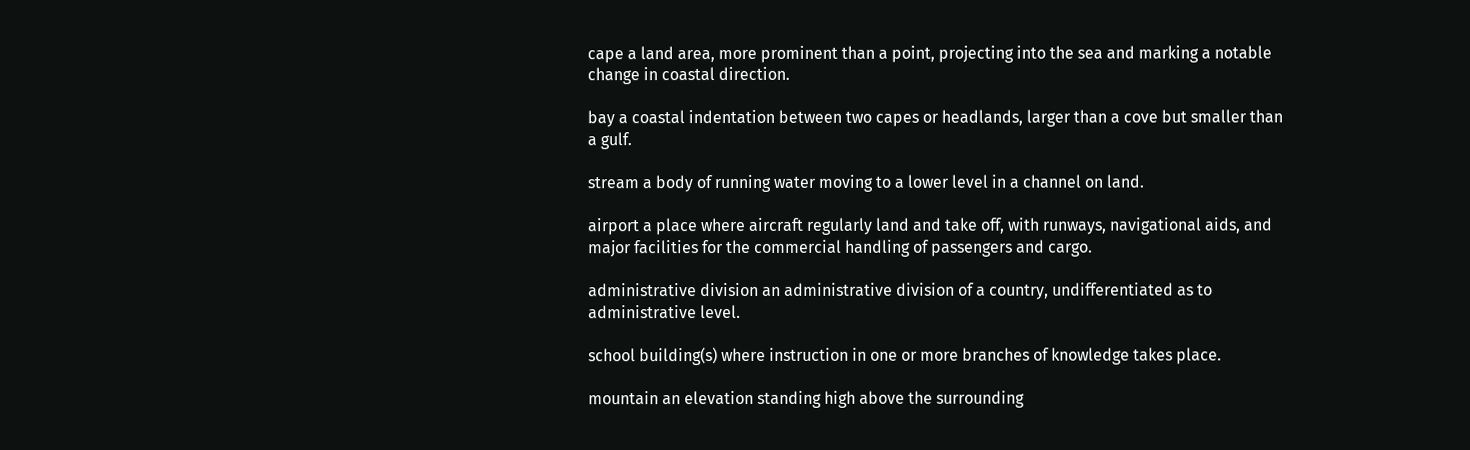cape a land area, more prominent than a point, projecting into the sea and marking a notable change in coastal direction.

bay a coastal indentation between two capes or headlands, larger than a cove but smaller than a gulf.

stream a body of running water moving to a lower level in a channel on land.

airport a place where aircraft regularly land and take off, with runways, navigational aids, and major facilities for the commercial handling of passengers and cargo.

administrative division an administrative division of a country, undifferentiated as to administrative level.

school building(s) where instruction in one or more branches of knowledge takes place.

mountain an elevation standing high above the surrounding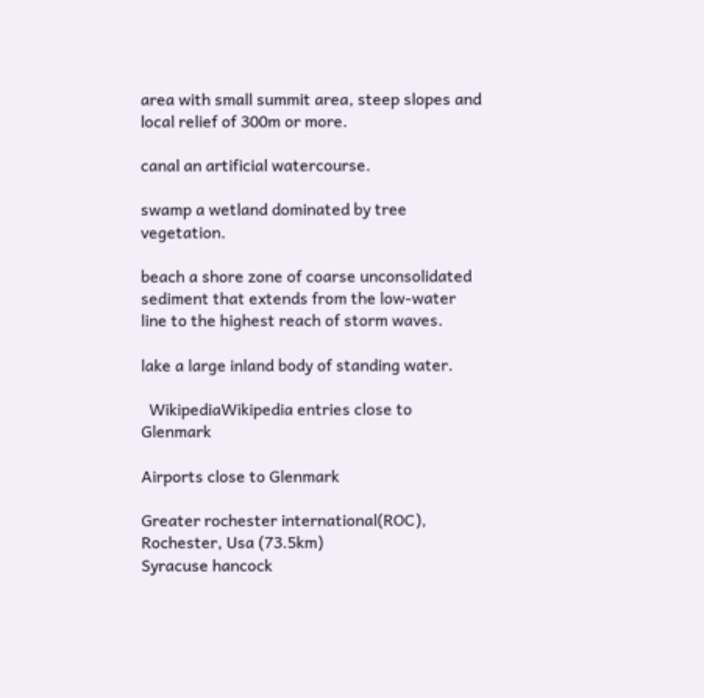area with small summit area, steep slopes and local relief of 300m or more.

canal an artificial watercourse.

swamp a wetland dominated by tree vegetation.

beach a shore zone of coarse unconsolidated sediment that extends from the low-water line to the highest reach of storm waves.

lake a large inland body of standing water.

  WikipediaWikipedia entries close to Glenmark

Airports close to Glenmark

Greater rochester international(ROC), Rochester, Usa (73.5km)
Syracuse hancock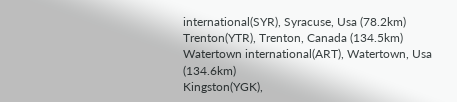international(SYR), Syracuse, Usa (78.2km)
Trenton(YTR), Trenton, Canada (134.5km)
Watertown international(ART), Watertown, Usa (134.6km)
Kingston(YGK),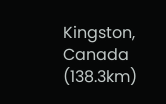Kingston, Canada (138.3km)